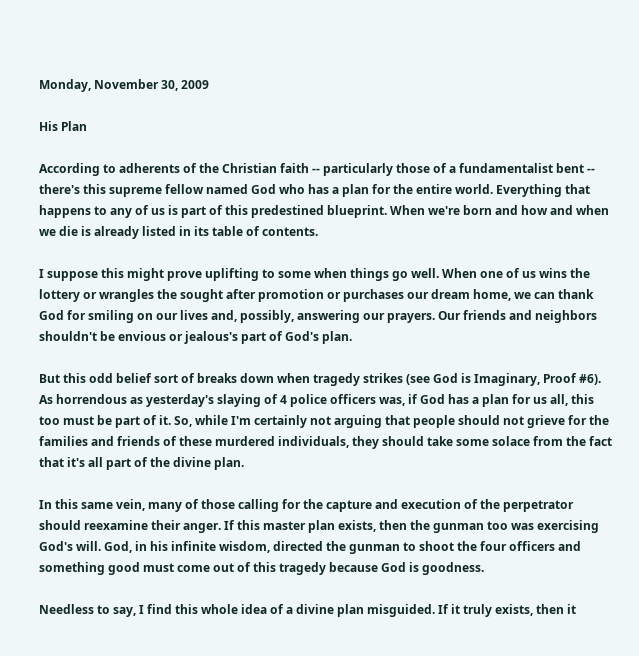Monday, November 30, 2009

His Plan

According to adherents of the Christian faith -- particularly those of a fundamentalist bent -- there's this supreme fellow named God who has a plan for the entire world. Everything that happens to any of us is part of this predestined blueprint. When we're born and how and when we die is already listed in its table of contents.

I suppose this might prove uplifting to some when things go well. When one of us wins the lottery or wrangles the sought after promotion or purchases our dream home, we can thank God for smiling on our lives and, possibly, answering our prayers. Our friends and neighbors shouldn't be envious or jealous's part of God's plan.

But this odd belief sort of breaks down when tragedy strikes (see God is Imaginary, Proof #6). As horrendous as yesterday's slaying of 4 police officers was, if God has a plan for us all, this too must be part of it. So, while I'm certainly not arguing that people should not grieve for the families and friends of these murdered individuals, they should take some solace from the fact that it's all part of the divine plan.

In this same vein, many of those calling for the capture and execution of the perpetrator should reexamine their anger. If this master plan exists, then the gunman too was exercising God's will. God, in his infinite wisdom, directed the gunman to shoot the four officers and something good must come out of this tragedy because God is goodness.

Needless to say, I find this whole idea of a divine plan misguided. If it truly exists, then it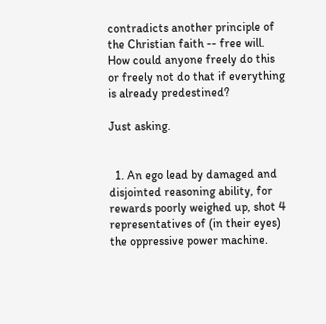contradicts another principle of the Christian faith -- free will. How could anyone freely do this or freely not do that if everything is already predestined?

Just asking.


  1. An ego lead by damaged and disjointed reasoning ability, for rewards poorly weighed up, shot 4 representatives of (in their eyes) the oppressive power machine.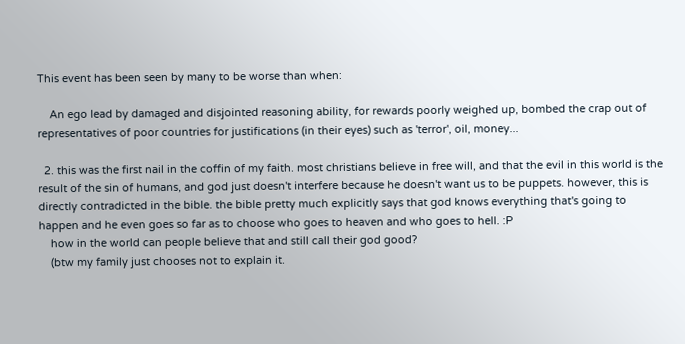This event has been seen by many to be worse than when:

    An ego lead by damaged and disjointed reasoning ability, for rewards poorly weighed up, bombed the crap out of representatives of poor countries for justifications (in their eyes) such as 'terror', oil, money...

  2. this was the first nail in the coffin of my faith. most christians believe in free will, and that the evil in this world is the result of the sin of humans, and god just doesn't interfere because he doesn't want us to be puppets. however, this is directly contradicted in the bible. the bible pretty much explicitly says that god knows everything that's going to happen and he even goes so far as to choose who goes to heaven and who goes to hell. :P
    how in the world can people believe that and still call their god good?
    (btw my family just chooses not to explain it.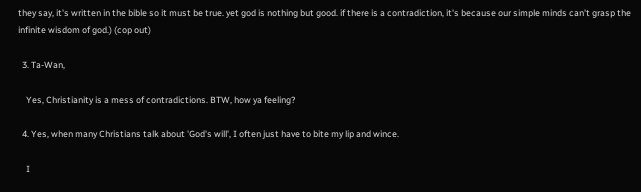they say, it's written in the bible so it must be true. yet god is nothing but good. if there is a contradiction, it's because our simple minds can't grasp the infinite wisdom of god.) (cop out)

  3. Ta-Wan,

    Yes, Christianity is a mess of contradictions. BTW, how ya feeling?

  4. Yes, when many Christians talk about 'God's will', I often just have to bite my lip and wince.

    I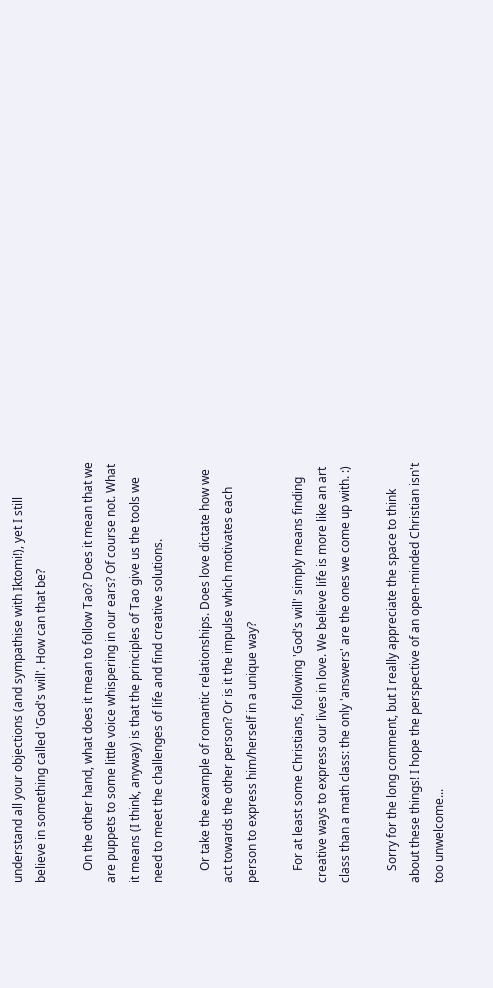understand all your objections (and sympathise with Iktomi!), yet I still believe in something called 'God's will'. How can that be?

    On the other hand, what does it mean to follow Tao? Does it mean that we are puppets to some little voice whispering in our ears? Of course not. What it means (I think, anyway) is that the principles of Tao give us the tools we need to meet the challenges of life and find creative solutions.

    Or take the example of romantic relationships. Does love dictate how we act towards the other person? Or is it the impulse which motivates each person to express him/herself in a unique way?

    For at least some Christians, following 'God's will' simply means finding creative ways to express our lives in love. We believe life is more like an art class than a math class: the only 'answers' are the ones we come up with. :)

    Sorry for the long comment, but I really appreciate the space to think about these things! I hope the perspective of an open-minded Christian isn't too unwelcome...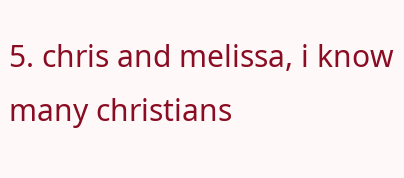5. chris and melissa, i know many christians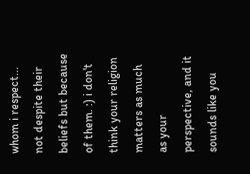whom i respect... not despite their beliefs but because of them. :) i don't think your religion matters as much as your perspective, and it sounds like you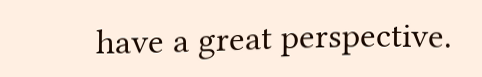have a great perspective.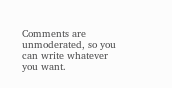Comments are unmoderated, so you can write whatever you want.